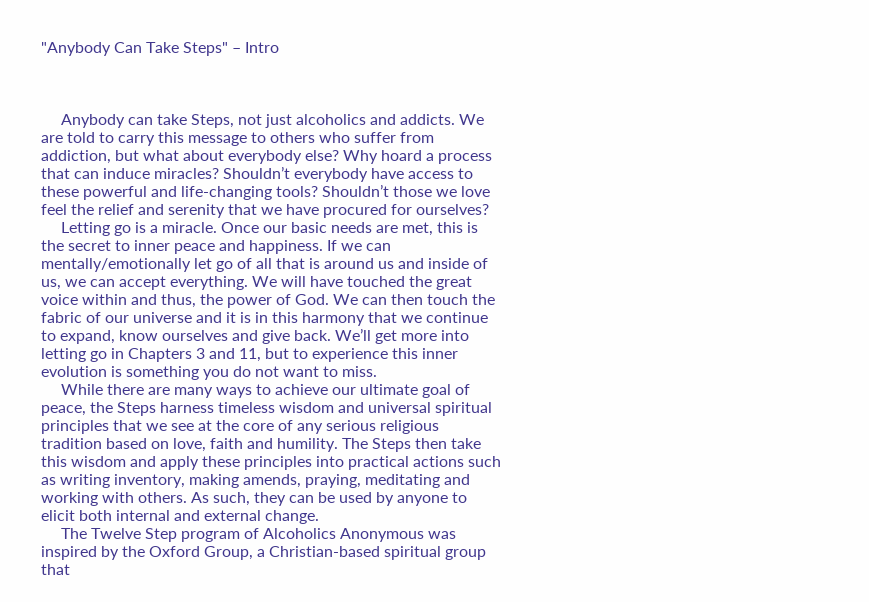"Anybody Can Take Steps" – Intro



     Anybody can take Steps, not just alcoholics and addicts. We are told to carry this message to others who suffer from addiction, but what about everybody else? Why hoard a process that can induce miracles? Shouldn’t everybody have access to these powerful and life-changing tools? Shouldn’t those we love feel the relief and serenity that we have procured for ourselves?
     Letting go is a miracle. Once our basic needs are met, this is the secret to inner peace and happiness. If we can mentally/emotionally let go of all that is around us and inside of us, we can accept everything. We will have touched the great voice within and thus, the power of God. We can then touch the fabric of our universe and it is in this harmony that we continue to expand, know ourselves and give back. We’ll get more into letting go in Chapters 3 and 11, but to experience this inner evolution is something you do not want to miss.
     While there are many ways to achieve our ultimate goal of peace, the Steps harness timeless wisdom and universal spiritual principles that we see at the core of any serious religious tradition based on love, faith and humility. The Steps then take this wisdom and apply these principles into practical actions such as writing inventory, making amends, praying, meditating and working with others. As such, they can be used by anyone to elicit both internal and external change.
     The Twelve Step program of Alcoholics Anonymous was inspired by the Oxford Group, a Christian-based spiritual group that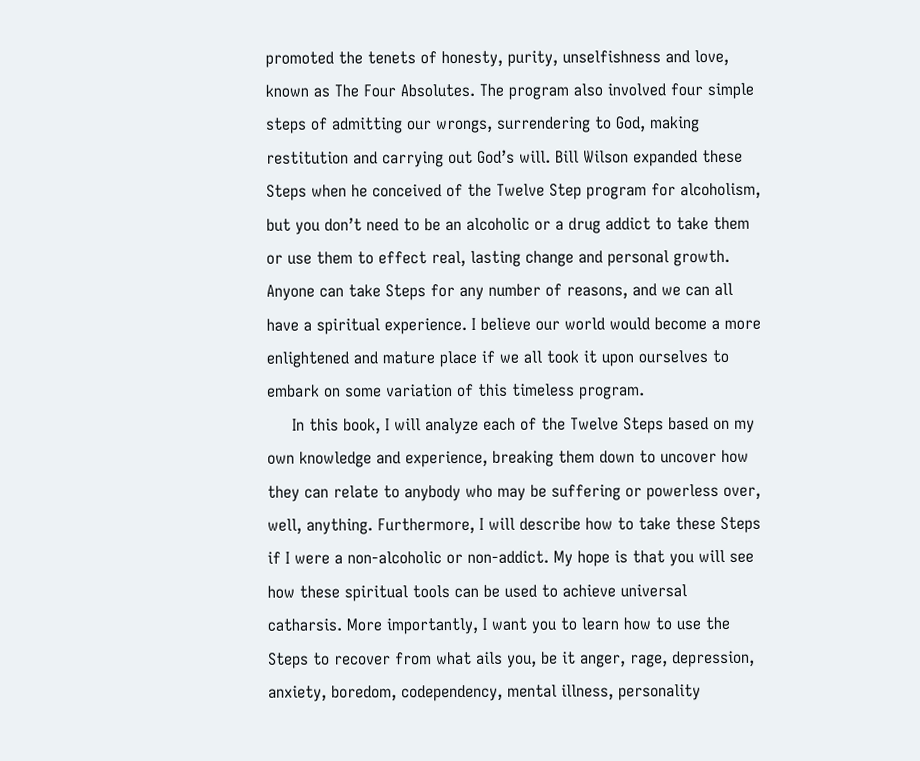promoted the tenets of honesty, purity, unselfishness and love, known as The Four Absolutes. The program also involved four simple steps of admitting our wrongs, surrendering to God, making restitution and carrying out God’s will. Bill Wilson expanded these Steps when he conceived of the Twelve Step program for alcoholism, but you don’t need to be an alcoholic or a drug addict to take them or use them to effect real, lasting change and personal growth. Anyone can take Steps for any number of reasons, and we can all have a spiritual experience. I believe our world would become a more enlightened and mature place if we all took it upon ourselves to embark on some variation of this timeless program.
     In this book, I will analyze each of the Twelve Steps based on my own knowledge and experience, breaking them down to uncover how they can relate to anybody who may be suffering or powerless over, well, anything. Furthermore, I will describe how to take these Steps if I were a non-alcoholic or non-addict. My hope is that you will see how these spiritual tools can be used to achieve universal catharsis. More importantly, I want you to learn how to use the Steps to recover from what ails you, be it anger, rage, depression, anxiety, boredom, codependency, mental illness, personality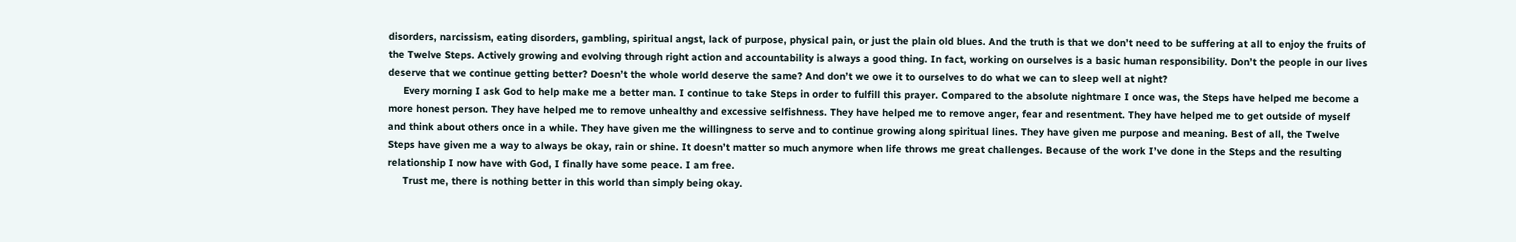disorders, narcissism, eating disorders, gambling, spiritual angst, lack of purpose, physical pain, or just the plain old blues. And the truth is that we don’t need to be suffering at all to enjoy the fruits of the Twelve Steps. Actively growing and evolving through right action and accountability is always a good thing. In fact, working on ourselves is a basic human responsibility. Don’t the people in our lives deserve that we continue getting better? Doesn’t the whole world deserve the same? And don’t we owe it to ourselves to do what we can to sleep well at night?
     Every morning I ask God to help make me a better man. I continue to take Steps in order to fulfill this prayer. Compared to the absolute nightmare I once was, the Steps have helped me become a more honest person. They have helped me to remove unhealthy and excessive selfishness. They have helped me to remove anger, fear and resentment. They have helped me to get outside of myself and think about others once in a while. They have given me the willingness to serve and to continue growing along spiritual lines. They have given me purpose and meaning. Best of all, the Twelve Steps have given me a way to always be okay, rain or shine. It doesn’t matter so much anymore when life throws me great challenges. Because of the work I’ve done in the Steps and the resulting relationship I now have with God, I finally have some peace. I am free.
     Trust me, there is nothing better in this world than simply being okay.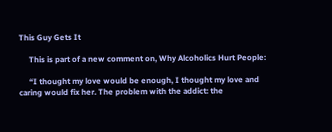This Guy Gets It

     This is part of a new comment on, Why Alcoholics Hurt People:

     “I thought my love would be enough, I thought my love and caring would fix her. The problem with the addict: the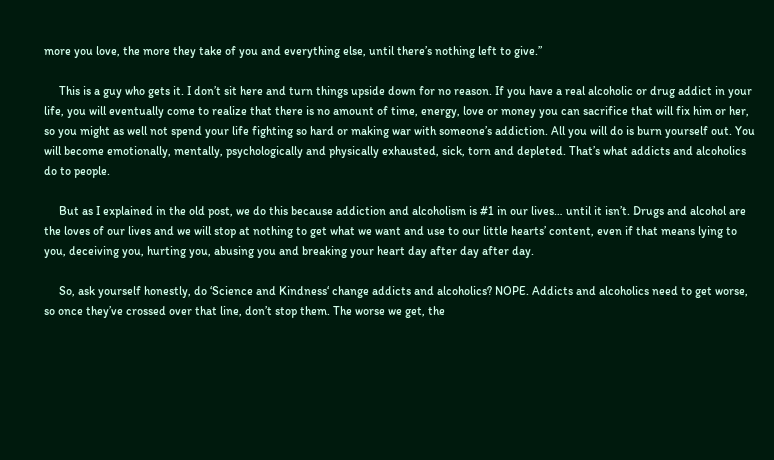more you love, the more they take of you and everything else, until there’s nothing left to give.”

     This is a guy who gets it. I don’t sit here and turn things upside down for no reason. If you have a real alcoholic or drug addict in your life, you will eventually come to realize that there is no amount of time, energy, love or money you can sacrifice that will fix him or her, so you might as well not spend your life fighting so hard or making war with someone’s addiction. All you will do is burn yourself out. You will become emotionally, mentally, psychologically and physically exhausted, sick, torn and depleted. That’s what addicts and alcoholics do to people.

     But as I explained in the old post, we do this because addiction and alcoholism is #1 in our lives… until it isn’t. Drugs and alcohol are the loves of our lives and we will stop at nothing to get what we want and use to our little hearts’ content, even if that means lying to you, deceiving you, hurting you, abusing you and breaking your heart day after day after day.

     So, ask yourself honestly, do ‘Science and Kindness‘ change addicts and alcoholics? NOPE. Addicts and alcoholics need to get worse, so once they’ve crossed over that line, don’t stop them. The worse we get, the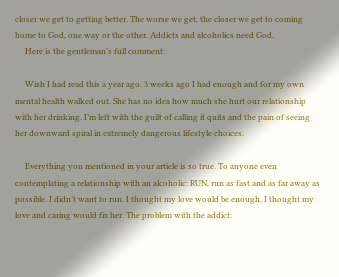closer we get to getting better. The worse we get, the closer we get to coming home to God, one way or the other. Addicts and alcoholics need God.
     Here is the gentleman’s full comment:

     Wish I had read this a year ago. 3 weeks ago I had enough and for my own mental health walked out. She has no idea how much she hurt our relationship with her drinking. I’m left with the guilt of calling it quits and the pain of seeing her downward spiral in extremely dangerous lifestyle choices.

     Everything you mentioned in your article is so true. To anyone even contemplating a relationship with an alcoholic: RUN, run as fast and as far away as possible. I didn’t want to run. I thought my love would be enough, I thought my love and caring would fix her. The problem with the addict: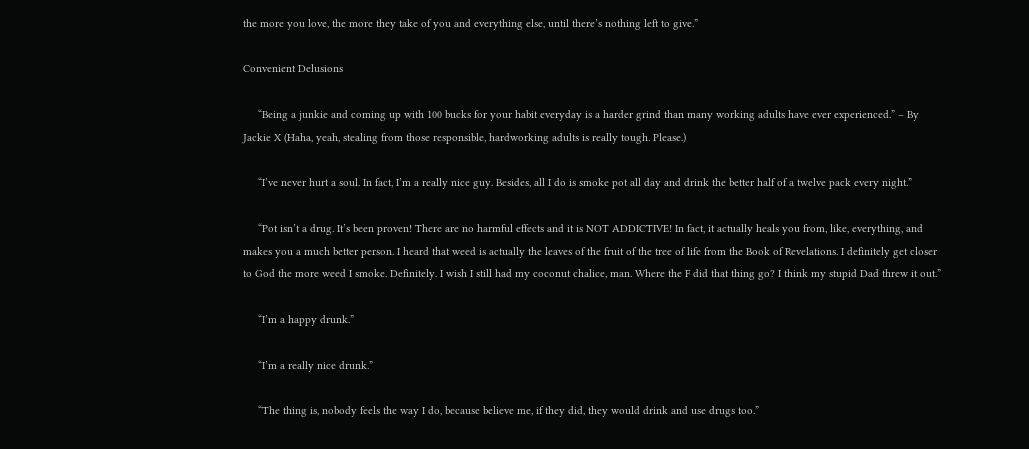the more you love, the more they take of you and everything else, until there’s nothing left to give.”

Convenient Delusions

     “Being a junkie and coming up with 100 bucks for your habit everyday is a harder grind than many working adults have ever experienced.” – By Jackie X (Haha, yeah, stealing from those responsible, hardworking adults is really tough. Please.)

     “I’ve never hurt a soul. In fact, I’m a really nice guy. Besides, all I do is smoke pot all day and drink the better half of a twelve pack every night.”

     “Pot isn’t a drug. It’s been proven! There are no harmful effects and it is NOT ADDICTIVE! In fact, it actually heals you from, like, everything, and makes you a much better person. I heard that weed is actually the leaves of the fruit of the tree of life from the Book of Revelations. I definitely get closer to God the more weed I smoke. Definitely. I wish I still had my coconut chalice, man. Where the F did that thing go? I think my stupid Dad threw it out.”

     “I’m a happy drunk.”

     “I’m a really nice drunk.”

     “The thing is, nobody feels the way I do, because believe me, if they did, they would drink and use drugs too.”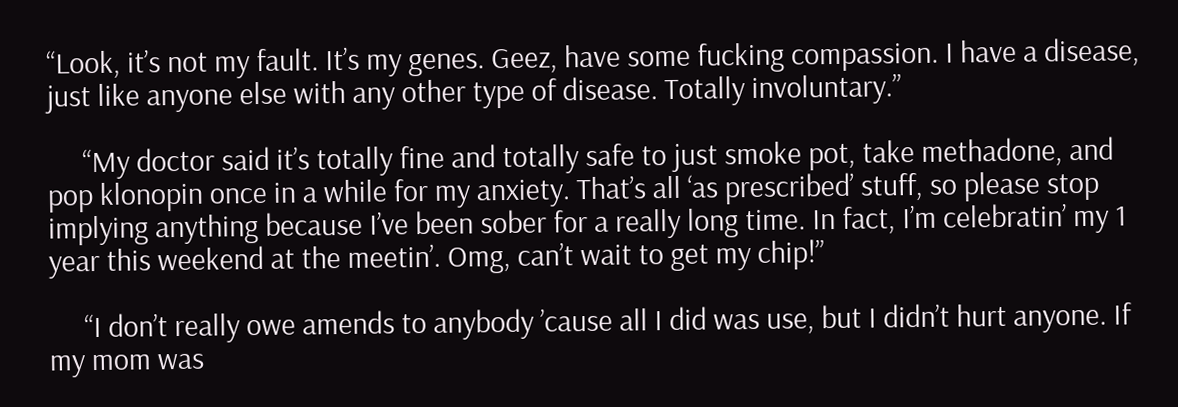“Look, it’s not my fault. It’s my genes. Geez, have some fucking compassion. I have a disease, just like anyone else with any other type of disease. Totally involuntary.”

     “My doctor said it’s totally fine and totally safe to just smoke pot, take methadone, and pop klonopin once in a while for my anxiety. That’s all ‘as prescribed’ stuff, so please stop implying anything because I’ve been sober for a really long time. In fact, I’m celebratin’ my 1 year this weekend at the meetin’. Omg, can’t wait to get my chip!”

     “I don’t really owe amends to anybody ’cause all I did was use, but I didn’t hurt anyone. If my mom was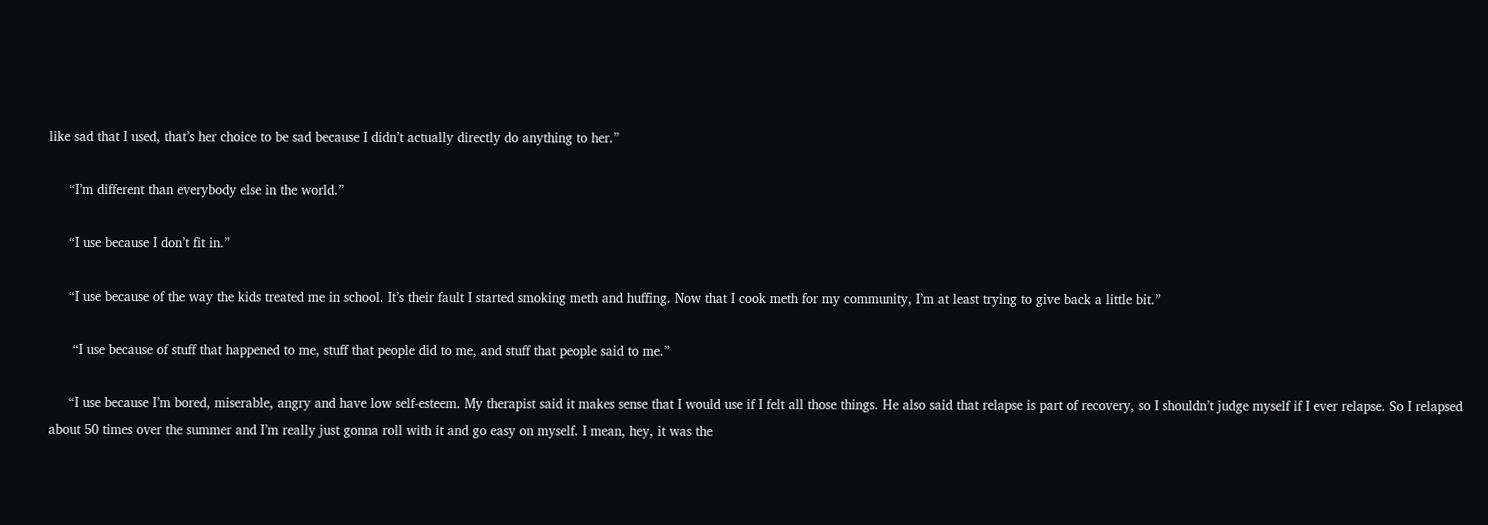like sad that I used, that’s her choice to be sad because I didn’t actually directly do anything to her.”

     “I’m different than everybody else in the world.”

     “I use because I don’t fit in.”

     “I use because of the way the kids treated me in school. It’s their fault I started smoking meth and huffing. Now that I cook meth for my community, I’m at least trying to give back a little bit.”

      “I use because of stuff that happened to me, stuff that people did to me, and stuff that people said to me.”

     “I use because I’m bored, miserable, angry and have low self-esteem. My therapist said it makes sense that I would use if I felt all those things. He also said that relapse is part of recovery, so I shouldn’t judge myself if I ever relapse. So I relapsed about 50 times over the summer and I’m really just gonna roll with it and go easy on myself. I mean, hey, it was the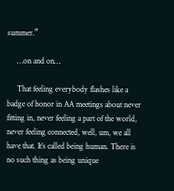summer.”

     …on and on…

     That feeling everybody flashes like a badge of honor in AA meetings about never fitting in, never feeling a part of the world, never feeling connected, well, um, we all have that. It’s called being human. There is no such thing as being unique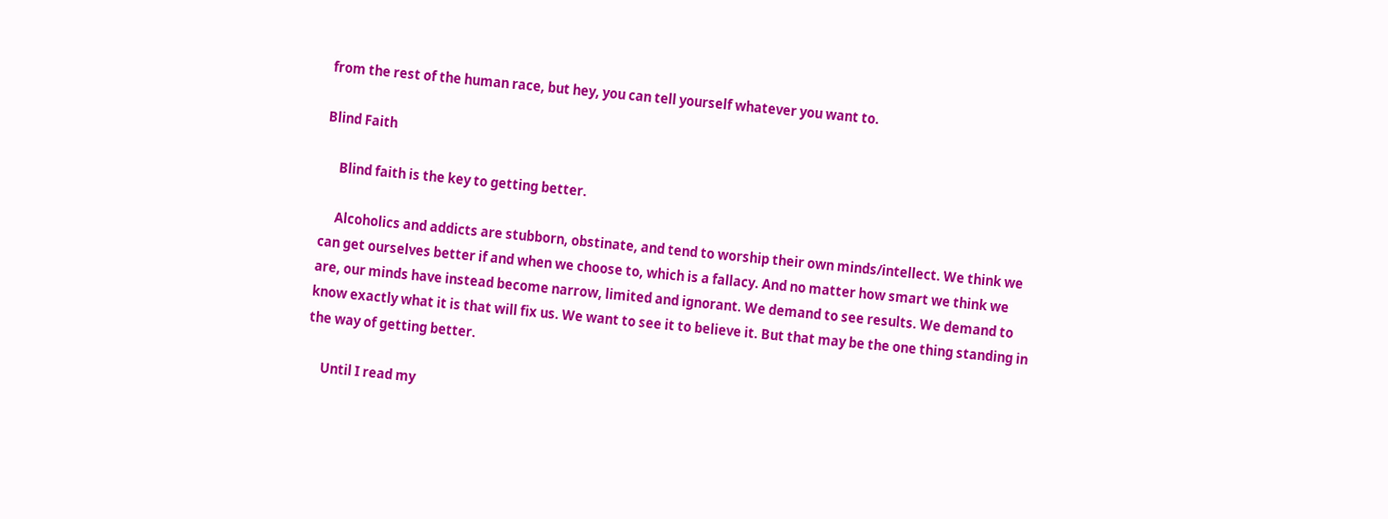from the rest of the human race, but hey, you can tell yourself whatever you want to.

Blind Faith

     Blind faith is the key to getting better.

     Alcoholics and addicts are stubborn, obstinate, and tend to worship their own minds/intellect. We think we can get ourselves better if and when we choose to, which is a fallacy. And no matter how smart we think we are, our minds have instead become narrow, limited and ignorant. We demand to see results. We demand to know exactly what it is that will fix us. We want to see it to believe it. But that may be the one thing standing in the way of getting better.

     Until I read my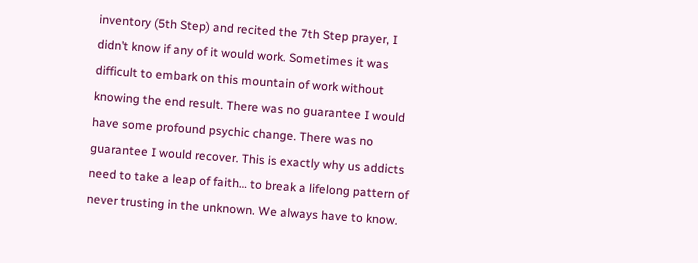inventory (5th Step) and recited the 7th Step prayer, I didn’t know if any of it would work. Sometimes it was difficult to embark on this mountain of work without knowing the end result. There was no guarantee I would have some profound psychic change. There was no guarantee I would recover. This is exactly why us addicts need to take a leap of faith… to break a lifelong pattern of never trusting in the unknown. We always have to know.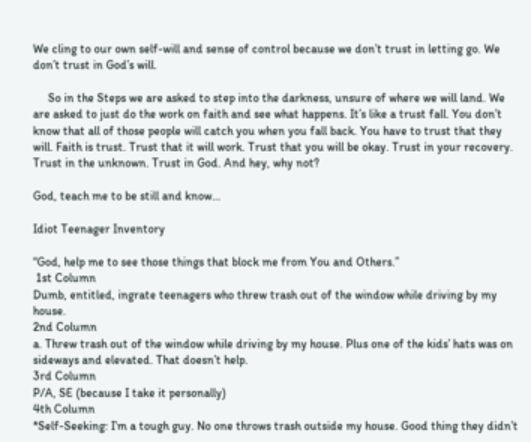We cling to our own self-will and sense of control because we don’t trust in letting go. We don’t trust in God’s will.

     So in the Steps we are asked to step into the darkness, unsure of where we will land. We are asked to just do the work on faith and see what happens. It’s like a trust fall. You don’t know that all of those people will catch you when you fall back. You have to trust that they will. Faith is trust. Trust that it will work. Trust that you will be okay. Trust in your recovery. Trust in the unknown. Trust in God. And hey, why not?

God, teach me to be still and know…

Idiot Teenager Inventory

“God, help me to see those things that block me from You and Others.”
 1st Column
Dumb, entitled, ingrate teenagers who threw trash out of the window while driving by my house.
2nd Column
a. Threw trash out of the window while driving by my house. Plus one of the kids’ hats was on sideways and elevated. That doesn’t help.
3rd Column
P/A, SE (because I take it personally)
4th Column
*Self-Seeking: I’m a tough guy. No one throws trash outside my house. Good thing they didn’t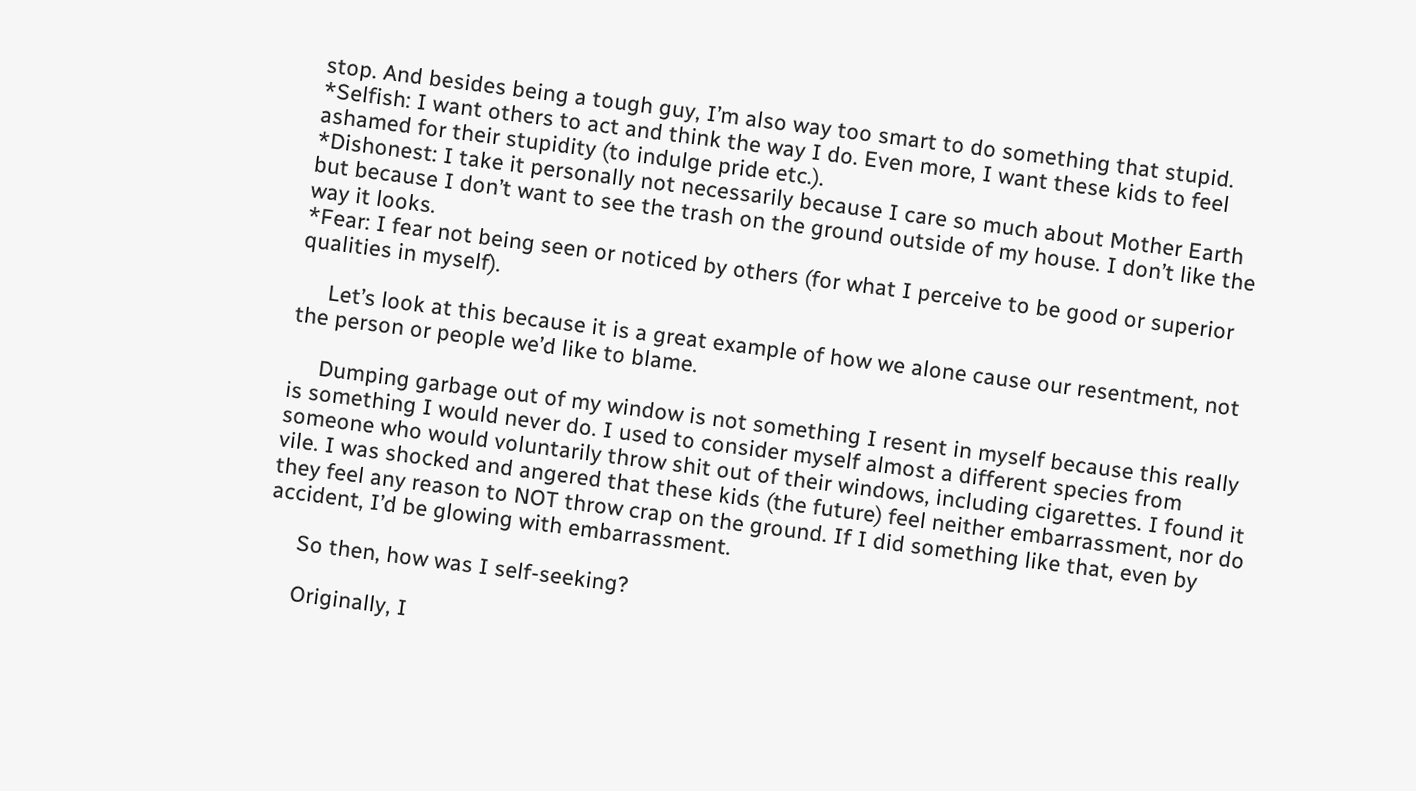stop. And besides being a tough guy, I’m also way too smart to do something that stupid.
*Selfish: I want others to act and think the way I do. Even more, I want these kids to feel ashamed for their stupidity (to indulge pride etc.).
*Dishonest: I take it personally not necessarily because I care so much about Mother Earth but because I don’t want to see the trash on the ground outside of my house. I don’t like the way it looks.
*Fear: I fear not being seen or noticed by others (for what I perceive to be good or superior qualities in myself).

     Let’s look at this because it is a great example of how we alone cause our resentment, not the person or people we’d like to blame.

     Dumping garbage out of my window is not something I resent in myself because this really is something I would never do. I used to consider myself almost a different species from someone who would voluntarily throw shit out of their windows, including cigarettes. I found it vile. I was shocked and angered that these kids (the future) feel neither embarrassment, nor do they feel any reason to NOT throw crap on the ground. If I did something like that, even by accident, I’d be glowing with embarrassment.

     So then, how was I self-seeking?

     Originally, I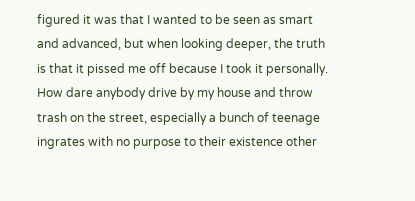figured it was that I wanted to be seen as smart and advanced, but when looking deeper, the truth is that it pissed me off because I took it personally. How dare anybody drive by my house and throw trash on the street, especially a bunch of teenage ingrates with no purpose to their existence other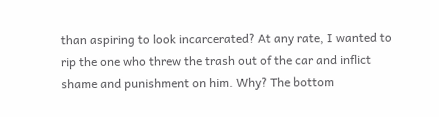than aspiring to look incarcerated? At any rate, I wanted to rip the one who threw the trash out of the car and inflict shame and punishment on him. Why? The bottom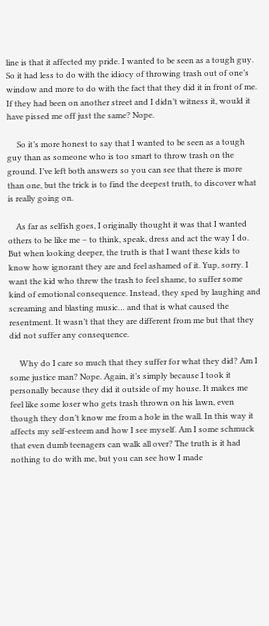line is that it affected my pride. I wanted to be seen as a tough guy. So it had less to do with the idiocy of throwing trash out of one’s window and more to do with the fact that they did it in front of me. If they had been on another street and I didn’t witness it, would it have pissed me off just the same? Nope.

     So it’s more honest to say that I wanted to be seen as a tough guy than as someone who is too smart to throw trash on the ground. I’ve left both answers so you can see that there is more than one, but the trick is to find the deepest truth, to discover what is really going on.

    As far as selfish goes, I originally thought it was that I wanted others to be like me – to think, speak, dress and act the way I do. But when looking deeper, the truth is that I want these kids to know how ignorant they are and feel ashamed of it. Yup, sorry. I want the kid who threw the trash to feel shame, to suffer some kind of emotional consequence. Instead, they sped by laughing and screaming and blasting music… and that is what caused the resentment. It wasn’t that they are different from me but that they did not suffer any consequence.

     Why do I care so much that they suffer for what they did? Am I some justice man? Nope. Again, it’s simply because I took it personally because they did it outside of my house. It makes me feel like some loser who gets trash thrown on his lawn, even though they don’t know me from a hole in the wall. In this way it affects my self-esteem and how I see myself. Am I some schmuck that even dumb teenagers can walk all over? The truth is it had nothing to do with me, but you can see how I made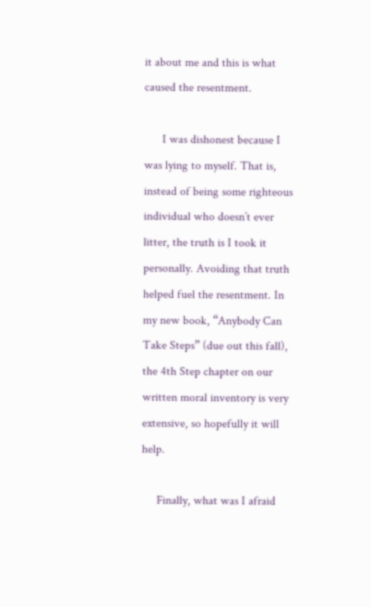it about me and this is what caused the resentment.

      I was dishonest because I was lying to myself. That is, instead of being some righteous individual who doesn’t ever litter, the truth is I took it personally. Avoiding that truth helped fuel the resentment. In my new book, “Anybody Can Take Steps” (due out this fall), the 4th Step chapter on our written moral inventory is very extensive, so hopefully it will help.

     Finally, what was I afraid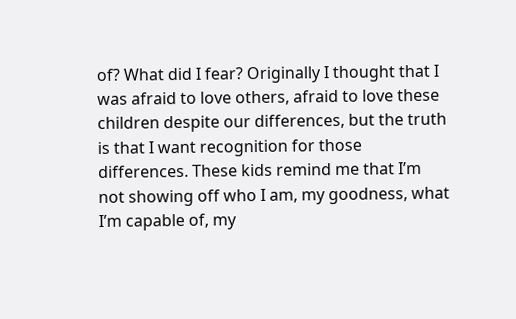of? What did I fear? Originally I thought that I was afraid to love others, afraid to love these children despite our differences, but the truth is that I want recognition for those differences. These kids remind me that I’m not showing off who I am, my goodness, what I’m capable of, my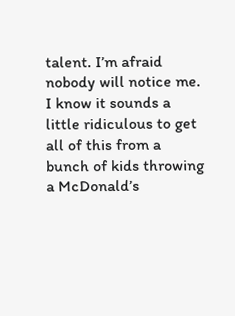talent. I’m afraid nobody will notice me. I know it sounds a little ridiculous to get all of this from a bunch of kids throwing a McDonald’s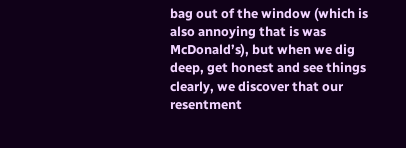bag out of the window (which is also annoying that is was McDonald’s), but when we dig deep, get honest and see things clearly, we discover that our resentment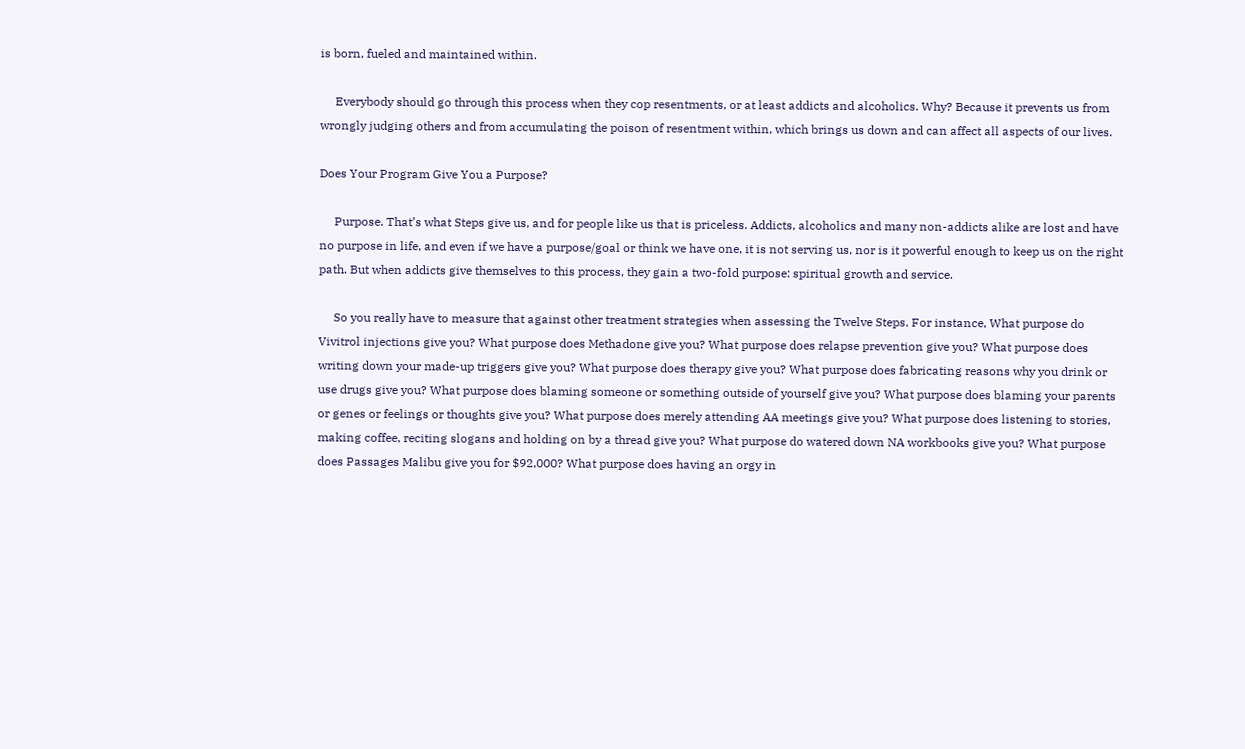is born, fueled and maintained within.

     Everybody should go through this process when they cop resentments, or at least addicts and alcoholics. Why? Because it prevents us from wrongly judging others and from accumulating the poison of resentment within, which brings us down and can affect all aspects of our lives.

Does Your Program Give You a Purpose?

     Purpose. That’s what Steps give us, and for people like us that is priceless. Addicts, alcoholics and many non-addicts alike are lost and have no purpose in life, and even if we have a purpose/goal or think we have one, it is not serving us, nor is it powerful enough to keep us on the right path. But when addicts give themselves to this process, they gain a two-fold purpose: spiritual growth and service.

     So you really have to measure that against other treatment strategies when assessing the Twelve Steps. For instance, What purpose do Vivitrol injections give you? What purpose does Methadone give you? What purpose does relapse prevention give you? What purpose does writing down your made-up triggers give you? What purpose does therapy give you? What purpose does fabricating reasons why you drink or use drugs give you? What purpose does blaming someone or something outside of yourself give you? What purpose does blaming your parents or genes or feelings or thoughts give you? What purpose does merely attending AA meetings give you? What purpose does listening to stories, making coffee, reciting slogans and holding on by a thread give you? What purpose do watered down NA workbooks give you? What purpose does Passages Malibu give you for $92,000? What purpose does having an orgy in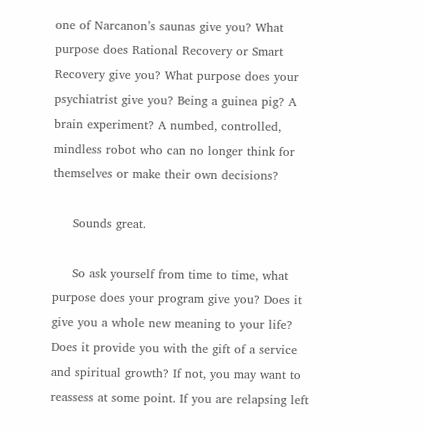one of Narcanon’s saunas give you? What purpose does Rational Recovery or Smart Recovery give you? What purpose does your psychiatrist give you? Being a guinea pig? A brain experiment? A numbed, controlled, mindless robot who can no longer think for themselves or make their own decisions?

     Sounds great.

     So ask yourself from time to time, what purpose does your program give you? Does it give you a whole new meaning to your life? Does it provide you with the gift of a service and spiritual growth? If not, you may want to reassess at some point. If you are relapsing left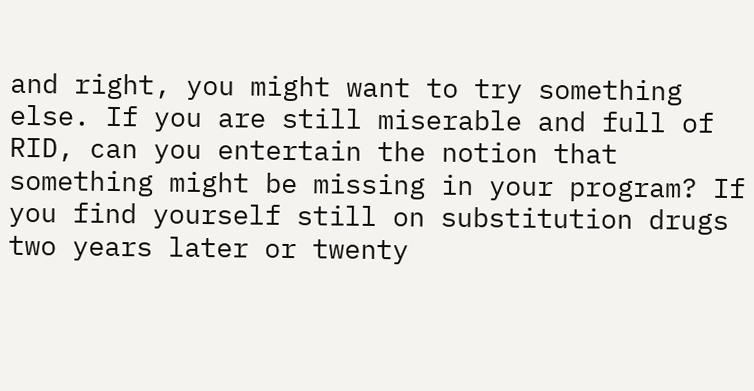and right, you might want to try something else. If you are still miserable and full of RID, can you entertain the notion that something might be missing in your program? If you find yourself still on substitution drugs two years later or twenty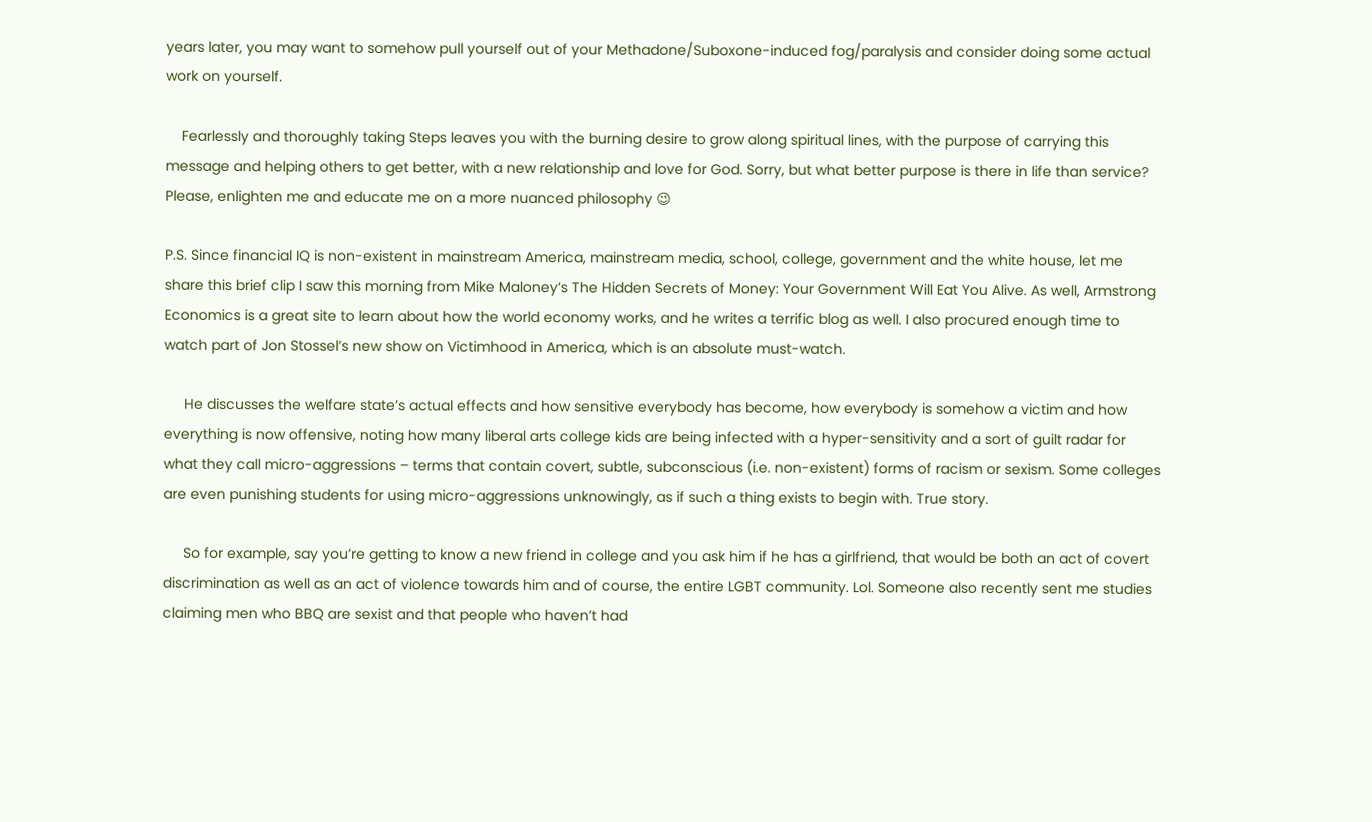years later, you may want to somehow pull yourself out of your Methadone/Suboxone-induced fog/paralysis and consider doing some actual work on yourself.

    Fearlessly and thoroughly taking Steps leaves you with the burning desire to grow along spiritual lines, with the purpose of carrying this message and helping others to get better, with a new relationship and love for God. Sorry, but what better purpose is there in life than service? Please, enlighten me and educate me on a more nuanced philosophy 😉

P.S. Since financial IQ is non-existent in mainstream America, mainstream media, school, college, government and the white house, let me share this brief clip I saw this morning from Mike Maloney’s The Hidden Secrets of Money: Your Government Will Eat You Alive. As well, Armstrong Economics is a great site to learn about how the world economy works, and he writes a terrific blog as well. I also procured enough time to watch part of Jon Stossel’s new show on Victimhood in America, which is an absolute must-watch.

     He discusses the welfare state’s actual effects and how sensitive everybody has become, how everybody is somehow a victim and how everything is now offensive, noting how many liberal arts college kids are being infected with a hyper-sensitivity and a sort of guilt radar for what they call micro-aggressions – terms that contain covert, subtle, subconscious (i.e. non-existent) forms of racism or sexism. Some colleges are even punishing students for using micro-aggressions unknowingly, as if such a thing exists to begin with. True story.

     So for example, say you’re getting to know a new friend in college and you ask him if he has a girlfriend, that would be both an act of covert discrimination as well as an act of violence towards him and of course, the entire LGBT community. Lol. Someone also recently sent me studies claiming men who BBQ are sexist and that people who haven’t had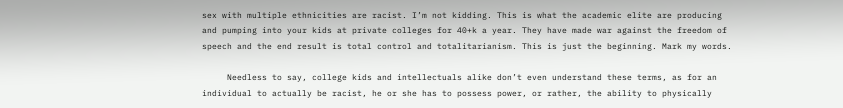sex with multiple ethnicities are racist. I’m not kidding. This is what the academic elite are producing and pumping into your kids at private colleges for 40+k a year. They have made war against the freedom of speech and the end result is total control and totalitarianism. This is just the beginning. Mark my words.

     Needless to say, college kids and intellectuals alike don’t even understand these terms, as for an individual to actually be racist, he or she has to possess power, or rather, the ability to physically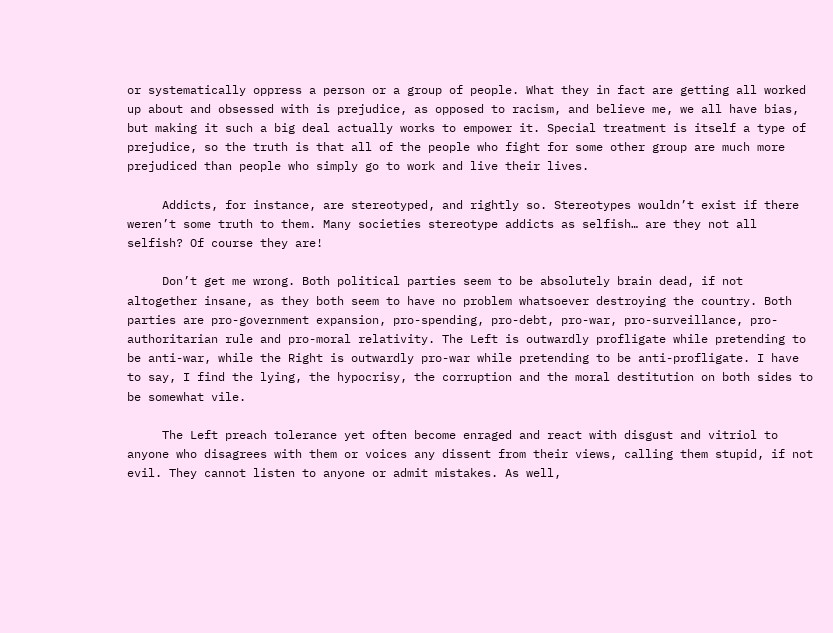or systematically oppress a person or a group of people. What they in fact are getting all worked up about and obsessed with is prejudice, as opposed to racism, and believe me, we all have bias, but making it such a big deal actually works to empower it. Special treatment is itself a type of prejudice, so the truth is that all of the people who fight for some other group are much more prejudiced than people who simply go to work and live their lives.

     Addicts, for instance, are stereotyped, and rightly so. Stereotypes wouldn’t exist if there weren’t some truth to them. Many societies stereotype addicts as selfish… are they not all selfish? Of course they are!

     Don’t get me wrong. Both political parties seem to be absolutely brain dead, if not altogether insane, as they both seem to have no problem whatsoever destroying the country. Both parties are pro-government expansion, pro-spending, pro-debt, pro-war, pro-surveillance, pro-authoritarian rule and pro-moral relativity. The Left is outwardly profligate while pretending to be anti-war, while the Right is outwardly pro-war while pretending to be anti-profligate. I have to say, I find the lying, the hypocrisy, the corruption and the moral destitution on both sides to be somewhat vile.

     The Left preach tolerance yet often become enraged and react with disgust and vitriol to anyone who disagrees with them or voices any dissent from their views, calling them stupid, if not evil. They cannot listen to anyone or admit mistakes. As well,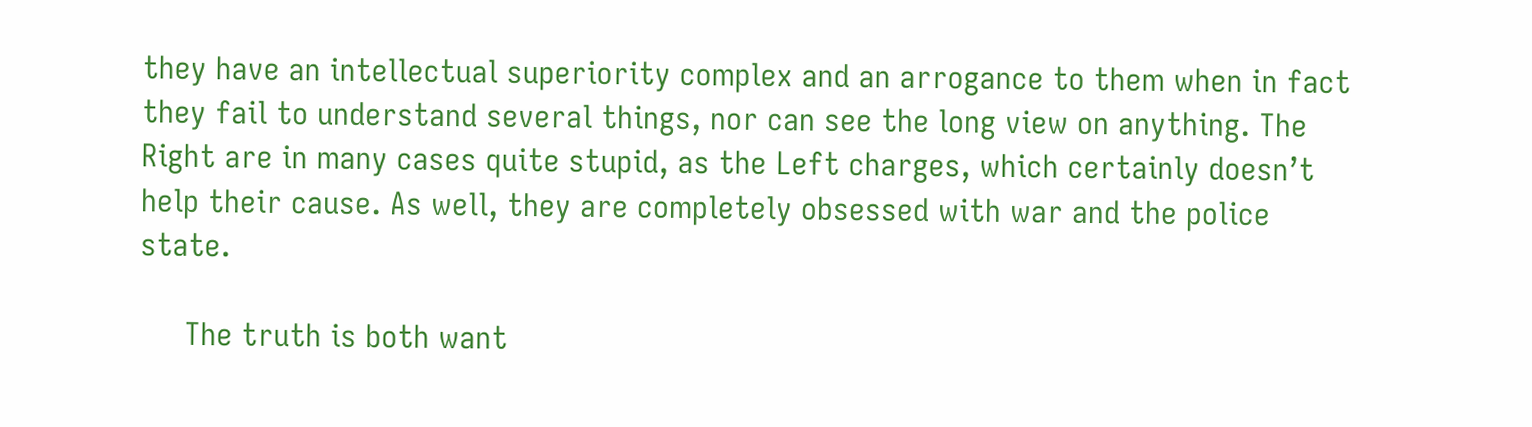they have an intellectual superiority complex and an arrogance to them when in fact they fail to understand several things, nor can see the long view on anything. The Right are in many cases quite stupid, as the Left charges, which certainly doesn’t help their cause. As well, they are completely obsessed with war and the police state.

     The truth is both want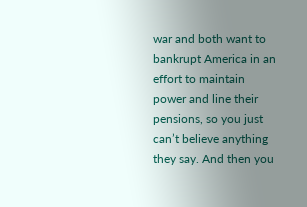war and both want to bankrupt America in an effort to maintain power and line their pensions, so you just can’t believe anything they say. And then you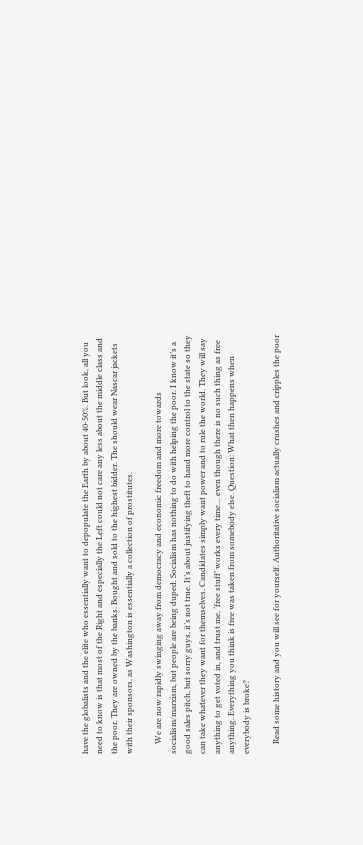have the globalists and the elite who essentially want to depopulate the Earth by about 40-50%. But look, all you need to know is that most of the Right and especially the Left could not care any less about the middle class and the poor. They are owned by the banks. Bought and sold to the highest bidder. The should wear Nascar jackets with their sponsors, as Washington is essentially a collection of prostitutes.

     We are now rapidly swinging away from democracy and economic freedom and more towards socialism/marxism, but people are being duped. Socialism has nothing to do with helping the poor. I know it’s a good sales pitch, but sorry guys, it’s not true. It’s about justifying theft to hand more control to the state so they can take whatever they want for themselves. Candidates simply want power and to rule the world. They will say anything to get voted in, and trust me, ‘free stuff’ works every time… even though there is no such thing as free anything. Everything you think is free was taken from somebody else. Question: What then happens when everybody is broke?

     Read some history and you will see for yourself. Authoritative socialism actually crushes and cripples the poor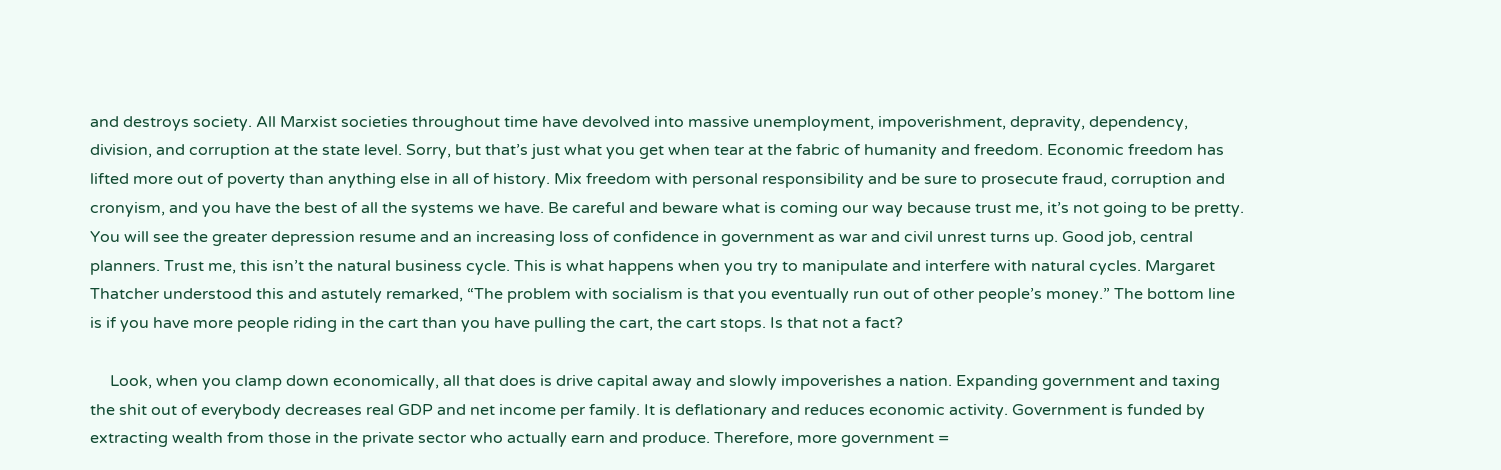and destroys society. All Marxist societies throughout time have devolved into massive unemployment, impoverishment, depravity, dependency, division, and corruption at the state level. Sorry, but that’s just what you get when tear at the fabric of humanity and freedom. Economic freedom has lifted more out of poverty than anything else in all of history. Mix freedom with personal responsibility and be sure to prosecute fraud, corruption and cronyism, and you have the best of all the systems we have. Be careful and beware what is coming our way because trust me, it’s not going to be pretty. You will see the greater depression resume and an increasing loss of confidence in government as war and civil unrest turns up. Good job, central planners. Trust me, this isn’t the natural business cycle. This is what happens when you try to manipulate and interfere with natural cycles. Margaret Thatcher understood this and astutely remarked, “The problem with socialism is that you eventually run out of other people’s money.” The bottom line is if you have more people riding in the cart than you have pulling the cart, the cart stops. Is that not a fact?

     Look, when you clamp down economically, all that does is drive capital away and slowly impoverishes a nation. Expanding government and taxing the shit out of everybody decreases real GDP and net income per family. It is deflationary and reduces economic activity. Government is funded by extracting wealth from those in the private sector who actually earn and produce. Therefore, more government =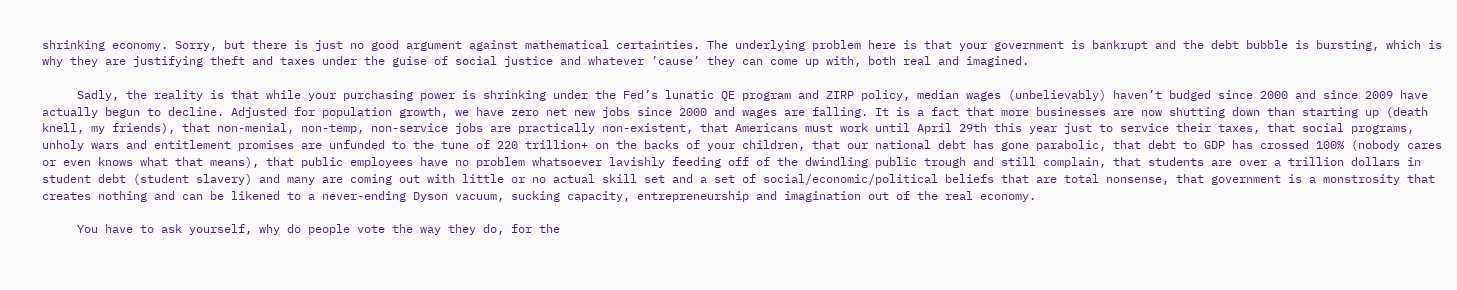shrinking economy. Sorry, but there is just no good argument against mathematical certainties. The underlying problem here is that your government is bankrupt and the debt bubble is bursting, which is why they are justifying theft and taxes under the guise of social justice and whatever ’cause’ they can come up with, both real and imagined.

     Sadly, the reality is that while your purchasing power is shrinking under the Fed’s lunatic QE program and ZIRP policy, median wages (unbelievably) haven’t budged since 2000 and since 2009 have actually begun to decline. Adjusted for population growth, we have zero net new jobs since 2000 and wages are falling. It is a fact that more businesses are now shutting down than starting up (death knell, my friends), that non-menial, non-temp, non-service jobs are practically non-existent, that Americans must work until April 29th this year just to service their taxes, that social programs, unholy wars and entitlement promises are unfunded to the tune of 220 trillion+ on the backs of your children, that our national debt has gone parabolic, that debt to GDP has crossed 100% (nobody cares or even knows what that means), that public employees have no problem whatsoever lavishly feeding off of the dwindling public trough and still complain, that students are over a trillion dollars in student debt (student slavery) and many are coming out with little or no actual skill set and a set of social/economic/political beliefs that are total nonsense, that government is a monstrosity that creates nothing and can be likened to a never-ending Dyson vacuum, sucking capacity, entrepreneurship and imagination out of the real economy.

     You have to ask yourself, why do people vote the way they do, for the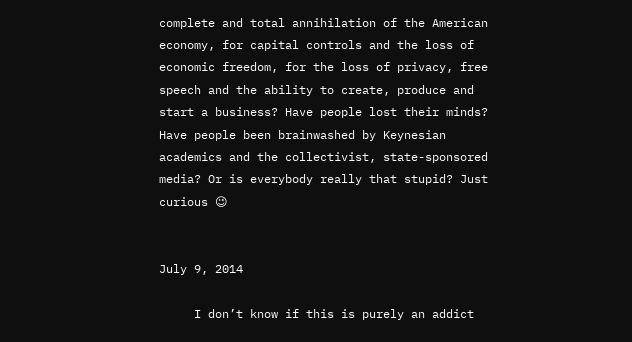complete and total annihilation of the American economy, for capital controls and the loss of economic freedom, for the loss of privacy, free speech and the ability to create, produce and start a business? Have people lost their minds? Have people been brainwashed by Keynesian academics and the collectivist, state-sponsored media? Or is everybody really that stupid? Just curious 😉


July 9, 2014

     I don’t know if this is purely an addict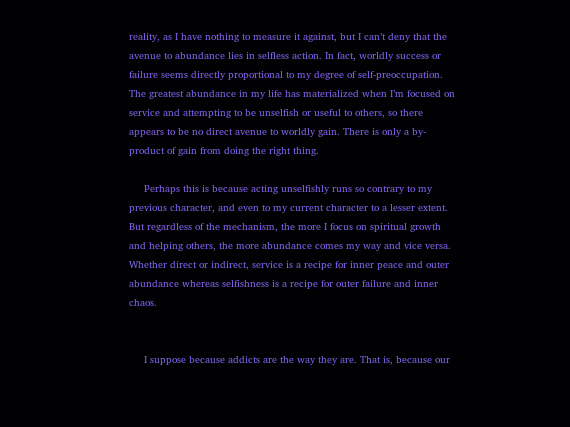reality, as I have nothing to measure it against, but I can’t deny that the avenue to abundance lies in selfless action. In fact, worldly success or failure seems directly proportional to my degree of self-preoccupation. The greatest abundance in my life has materialized when I’m focused on service and attempting to be unselfish or useful to others, so there appears to be no direct avenue to worldly gain. There is only a by-product of gain from doing the right thing.

     Perhaps this is because acting unselfishly runs so contrary to my previous character, and even to my current character to a lesser extent. But regardless of the mechanism, the more I focus on spiritual growth and helping others, the more abundance comes my way and vice versa. Whether direct or indirect, service is a recipe for inner peace and outer abundance whereas selfishness is a recipe for outer failure and inner chaos.


     I suppose because addicts are the way they are. That is, because our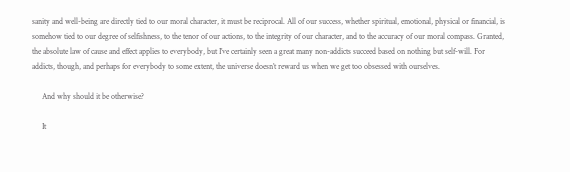sanity and well-being are directly tied to our moral character, it must be reciprocal. All of our success, whether spiritual, emotional, physical or financial, is somehow tied to our degree of selfishness, to the tenor of our actions, to the integrity of our character, and to the accuracy of our moral compass. Granted, the absolute law of cause and effect applies to everybody, but I’ve certainly seen a great many non-addicts succeed based on nothing but self-will. For addicts, though, and perhaps for everybody to some extent, the universe doesn’t reward us when we get too obsessed with ourselves.

     And why should it be otherwise?

     It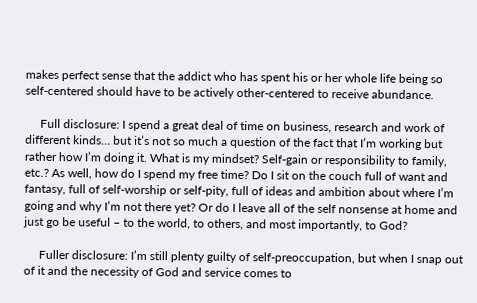makes perfect sense that the addict who has spent his or her whole life being so self-centered should have to be actively other-centered to receive abundance.

     Full disclosure: I spend a great deal of time on business, research and work of different kinds… but it’s not so much a question of the fact that I’m working but rather how I’m doing it. What is my mindset? Self-gain or responsibility to family, etc.? As well, how do I spend my free time? Do I sit on the couch full of want and fantasy, full of self-worship or self-pity, full of ideas and ambition about where I’m going and why I’m not there yet? Or do I leave all of the self nonsense at home and just go be useful – to the world, to others, and most importantly, to God?

     Fuller disclosure: I’m still plenty guilty of self-preoccupation, but when I snap out of it and the necessity of God and service comes to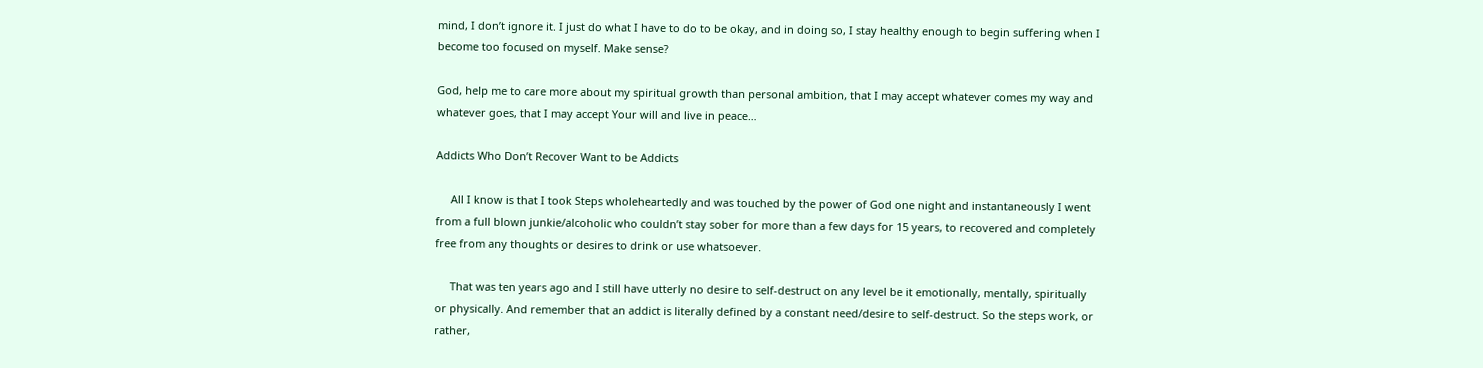mind, I don’t ignore it. I just do what I have to do to be okay, and in doing so, I stay healthy enough to begin suffering when I become too focused on myself. Make sense?

God, help me to care more about my spiritual growth than personal ambition, that I may accept whatever comes my way and whatever goes, that I may accept Your will and live in peace…

Addicts Who Don’t Recover Want to be Addicts

     All I know is that I took Steps wholeheartedly and was touched by the power of God one night and instantaneously I went from a full blown junkie/alcoholic who couldn’t stay sober for more than a few days for 15 years, to recovered and completely free from any thoughts or desires to drink or use whatsoever.

     That was ten years ago and I still have utterly no desire to self-destruct on any level be it emotionally, mentally, spiritually or physically. And remember that an addict is literally defined by a constant need/desire to self-destruct. So the steps work, or rather,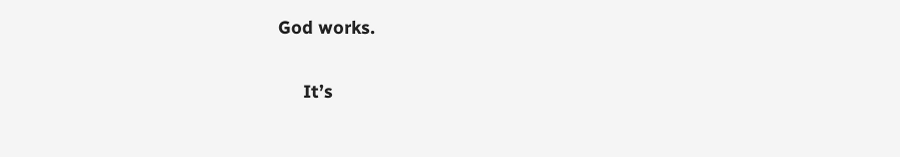God works.

     It’s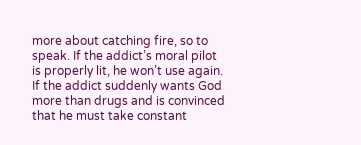more about catching fire, so to speak. If the addict’s moral pilot is properly lit, he won’t use again. If the addict suddenly wants God more than drugs and is convinced that he must take constant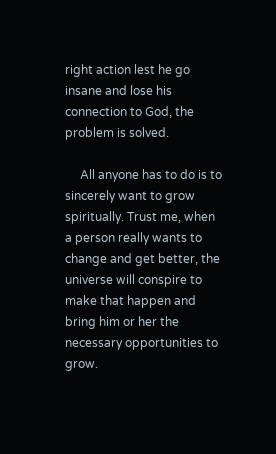right action lest he go insane and lose his connection to God, the problem is solved.

     All anyone has to do is to sincerely want to grow spiritually. Trust me, when a person really wants to change and get better, the universe will conspire to make that happen and bring him or her the necessary opportunities to grow.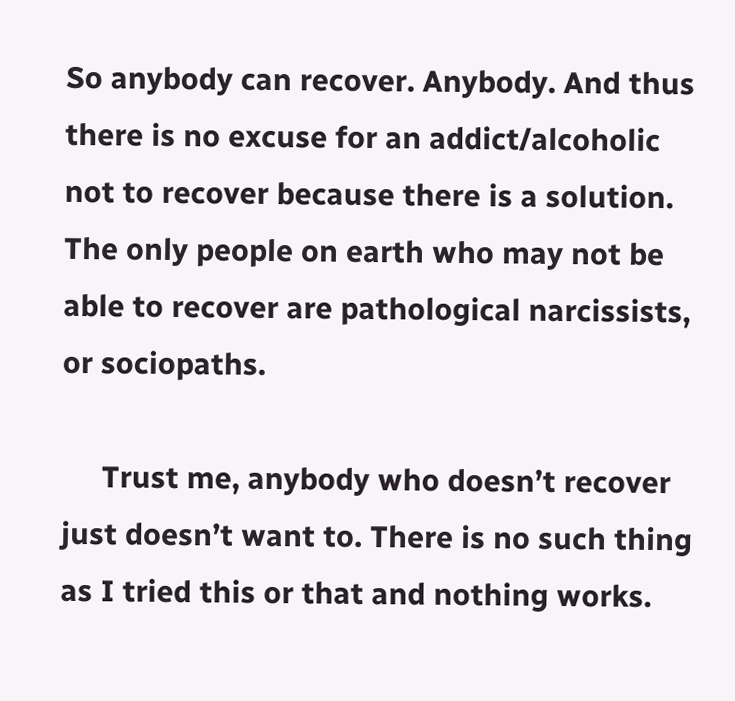So anybody can recover. Anybody. And thus there is no excuse for an addict/alcoholic not to recover because there is a solution. The only people on earth who may not be able to recover are pathological narcissists, or sociopaths.

     Trust me, anybody who doesn’t recover just doesn’t want to. There is no such thing as I tried this or that and nothing works.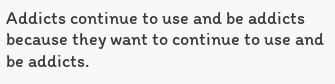Addicts continue to use and be addicts because they want to continue to use and be addicts.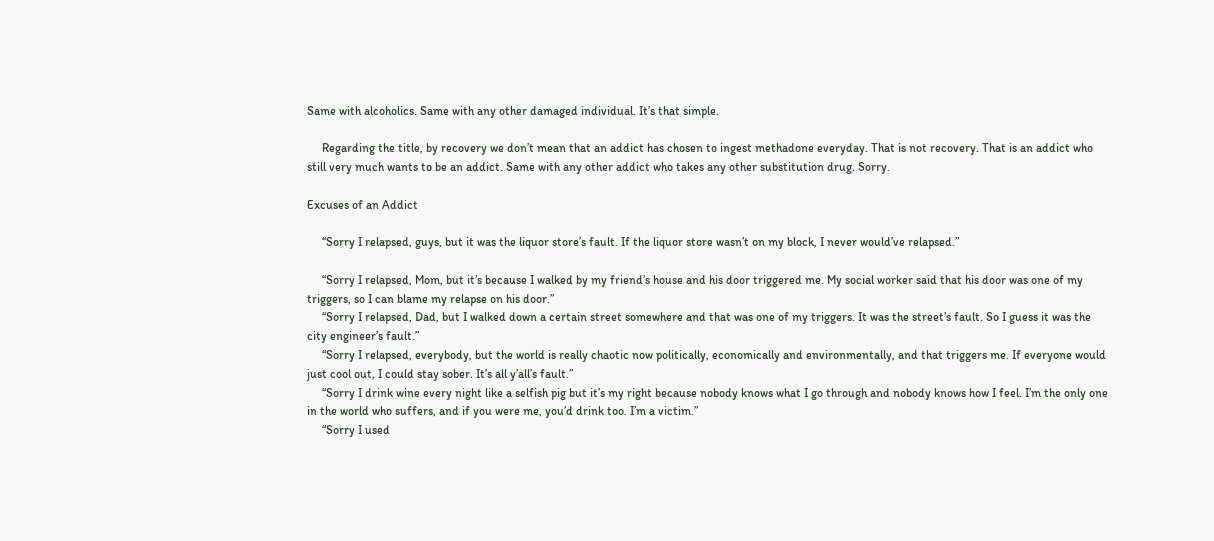Same with alcoholics. Same with any other damaged individual. It’s that simple.

     Regarding the title, by recovery we don’t mean that an addict has chosen to ingest methadone everyday. That is not recovery. That is an addict who still very much wants to be an addict. Same with any other addict who takes any other substitution drug. Sorry.

Excuses of an Addict

     “Sorry I relapsed, guys, but it was the liquor store’s fault. If the liquor store wasn’t on my block, I never would’ve relapsed.”

     “Sorry I relapsed, Mom, but it’s because I walked by my friend’s house and his door triggered me. My social worker said that his door was one of my triggers, so I can blame my relapse on his door.”
     “Sorry I relapsed, Dad, but I walked down a certain street somewhere and that was one of my triggers. It was the street’s fault. So I guess it was the city engineer’s fault.”
     “Sorry I relapsed, everybody, but the world is really chaotic now politically, economically and environmentally, and that triggers me. If everyone would just cool out, I could stay sober. It’s all y’all’s fault.”
     “Sorry I drink wine every night like a selfish pig but it’s my right because nobody knows what I go through and nobody knows how I feel. I’m the only one in the world who suffers, and if you were me, you’d drink too. I’m a victim.”
     “Sorry I used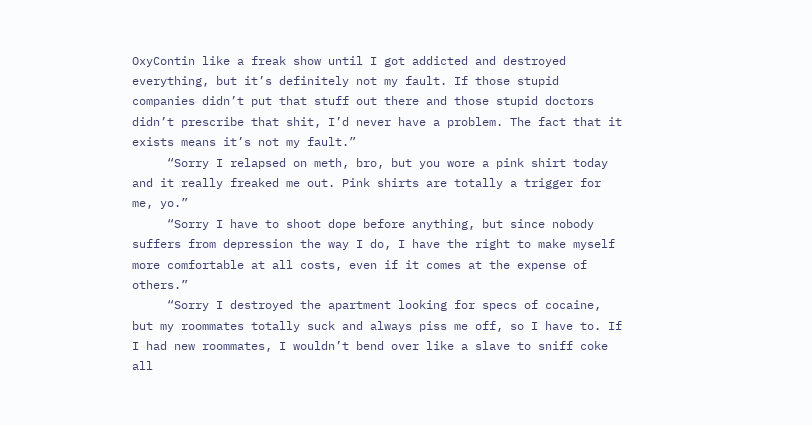OxyContin like a freak show until I got addicted and destroyed everything, but it’s definitely not my fault. If those stupid companies didn’t put that stuff out there and those stupid doctors didn’t prescribe that shit, I’d never have a problem. The fact that it exists means it’s not my fault.”
     “Sorry I relapsed on meth, bro, but you wore a pink shirt today and it really freaked me out. Pink shirts are totally a trigger for me, yo.”
     “Sorry I have to shoot dope before anything, but since nobody suffers from depression the way I do, I have the right to make myself more comfortable at all costs, even if it comes at the expense of others.”
     “Sorry I destroyed the apartment looking for specs of cocaine, but my roommates totally suck and always piss me off, so I have to. If I had new roommates, I wouldn’t bend over like a slave to sniff coke all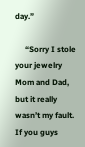day.”

     “Sorry I stole your jewelry Mom and Dad, but it really wasn’t my fault. If you guys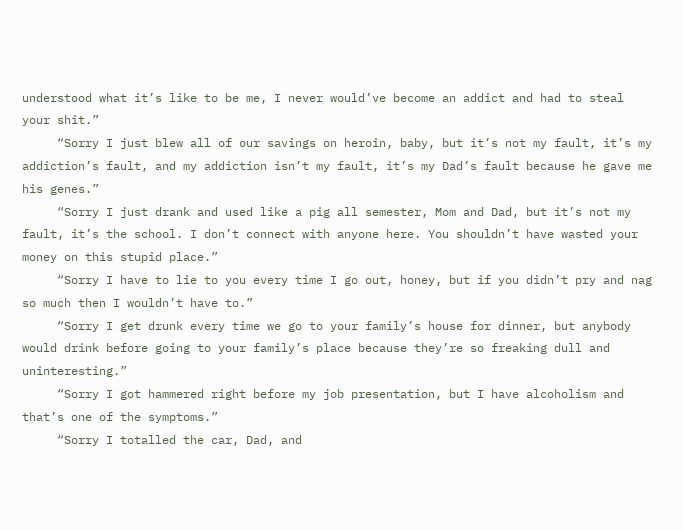understood what it’s like to be me, I never would’ve become an addict and had to steal your shit.”
     “Sorry I just blew all of our savings on heroin, baby, but it’s not my fault, it’s my addiction’s fault, and my addiction isn’t my fault, it’s my Dad’s fault because he gave me his genes.”
     “Sorry I just drank and used like a pig all semester, Mom and Dad, but it’s not my fault, it’s the school. I don’t connect with anyone here. You shouldn’t have wasted your money on this stupid place.”
     “Sorry I have to lie to you every time I go out, honey, but if you didn’t pry and nag so much then I wouldn’t have to.”
     “Sorry I get drunk every time we go to your family’s house for dinner, but anybody would drink before going to your family’s place because they’re so freaking dull and uninteresting.”
     “Sorry I got hammered right before my job presentation, but I have alcoholism and that’s one of the symptoms.”
     “Sorry I totalled the car, Dad, and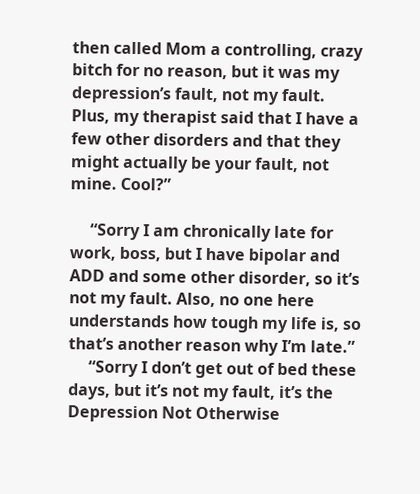then called Mom a controlling, crazy bitch for no reason, but it was my depression’s fault, not my fault. Plus, my therapist said that I have a few other disorders and that they might actually be your fault, not mine. Cool?”

     “Sorry I am chronically late for work, boss, but I have bipolar and ADD and some other disorder, so it’s not my fault. Also, no one here understands how tough my life is, so that’s another reason why I’m late.”
     “Sorry I don’t get out of bed these days, but it’s not my fault, it’s the Depression Not Otherwise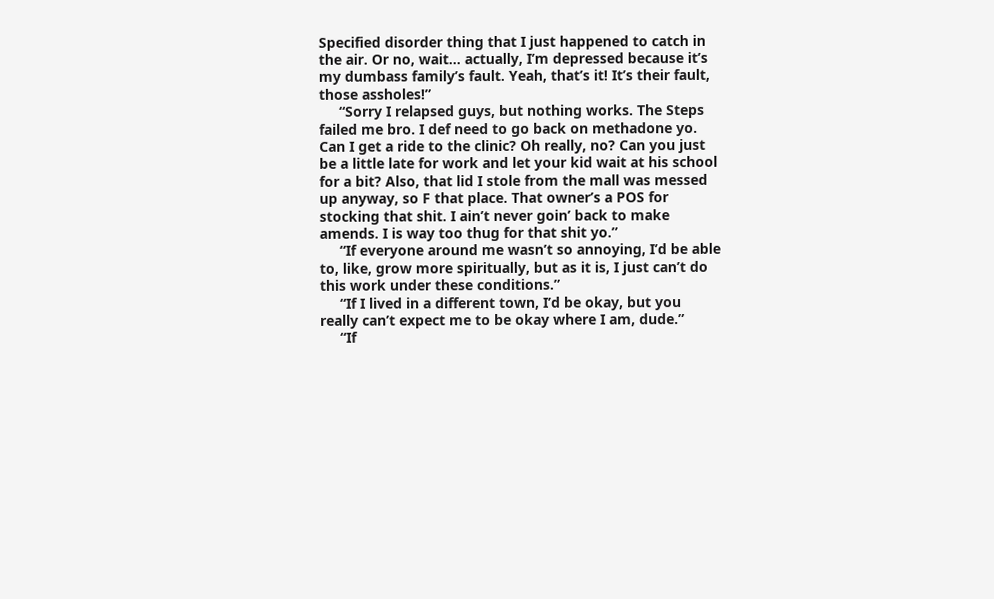Specified disorder thing that I just happened to catch in the air. Or no, wait… actually, I’m depressed because it’s my dumbass family’s fault. Yeah, that’s it! It’s their fault, those assholes!”
     “Sorry I relapsed guys, but nothing works. The Steps failed me bro. I def need to go back on methadone yo. Can I get a ride to the clinic? Oh really, no? Can you just be a little late for work and let your kid wait at his school for a bit? Also, that lid I stole from the mall was messed up anyway, so F that place. That owner’s a POS for stocking that shit. I ain’t never goin’ back to make amends. I is way too thug for that shit yo.”
     “If everyone around me wasn’t so annoying, I’d be able to, like, grow more spiritually, but as it is, I just can’t do this work under these conditions.”
     “If I lived in a different town, I’d be okay, but you really can’t expect me to be okay where I am, dude.”
     “If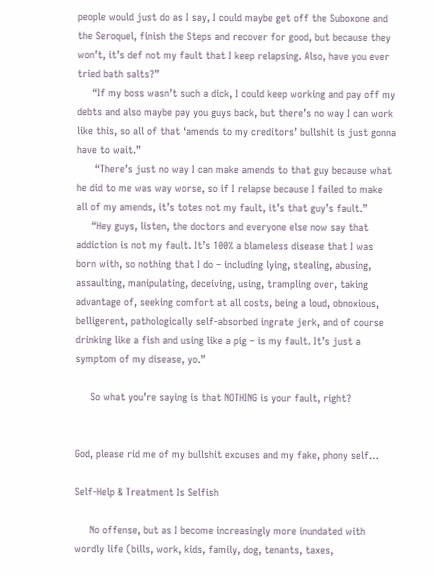people would just do as I say, I could maybe get off the Suboxone and the Seroquel, finish the Steps and recover for good, but because they won’t, it’s def not my fault that I keep relapsing. Also, have you ever tried bath salts?”
     “If my boss wasn’t such a dick, I could keep working and pay off my debts and also maybe pay you guys back, but there’s no way I can work like this, so all of that ‘amends to my creditors’ bullshit is just gonna have to wait.”
      “There’s just no way I can make amends to that guy because what he did to me was way worse, so if I relapse because I failed to make all of my amends, it’s totes not my fault, it’s that guy’s fault.”
     “Hey guys, listen, the doctors and everyone else now say that addiction is not my fault. It’s 100% a blameless disease that I was born with, so nothing that I do – including lying, stealing, abusing, assaulting, manipulating, deceiving, using, trampling over, taking advantage of, seeking comfort at all costs, being a loud, obnoxious, belligerent, pathologically self-absorbed ingrate jerk, and of course drinking like a fish and using like a pig – is my fault. It’s just a symptom of my disease, yo.”

     So what you’re saying is that NOTHING is your fault, right?


God, please rid me of my bullshit excuses and my fake, phony self…

Self-Help & Treatment Is Selfish

     No offense, but as I become increasingly more inundated with wordly life (bills, work, kids, family, dog, tenants, taxes,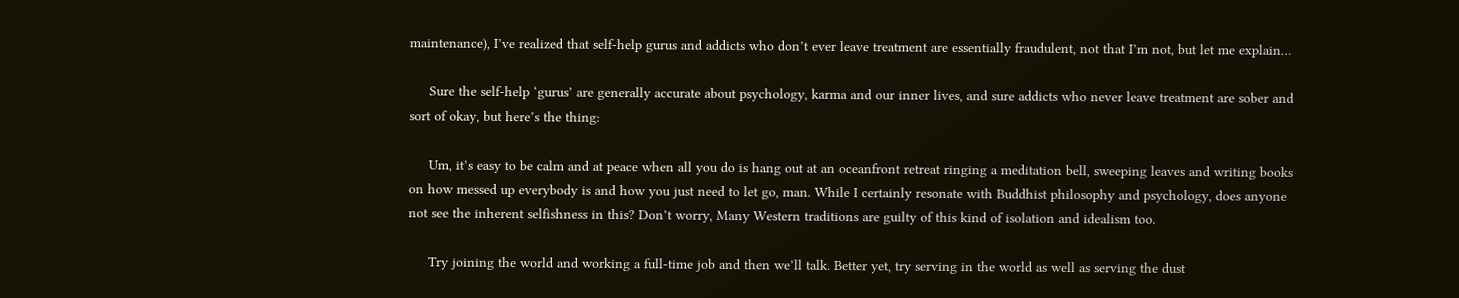maintenance), I’ve realized that self-help gurus and addicts who don’t ever leave treatment are essentially fraudulent, not that I’m not, but let me explain…

     Sure the self-help ‘gurus’ are generally accurate about psychology, karma and our inner lives, and sure addicts who never leave treatment are sober and sort of okay, but here’s the thing:

     Um, it’s easy to be calm and at peace when all you do is hang out at an oceanfront retreat ringing a meditation bell, sweeping leaves and writing books on how messed up everybody is and how you just need to let go, man. While I certainly resonate with Buddhist philosophy and psychology, does anyone not see the inherent selfishness in this? Don’t worry, Many Western traditions are guilty of this kind of isolation and idealism too.

     Try joining the world and working a full-time job and then we’ll talk. Better yet, try serving in the world as well as serving the dust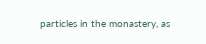particles in the monastery, as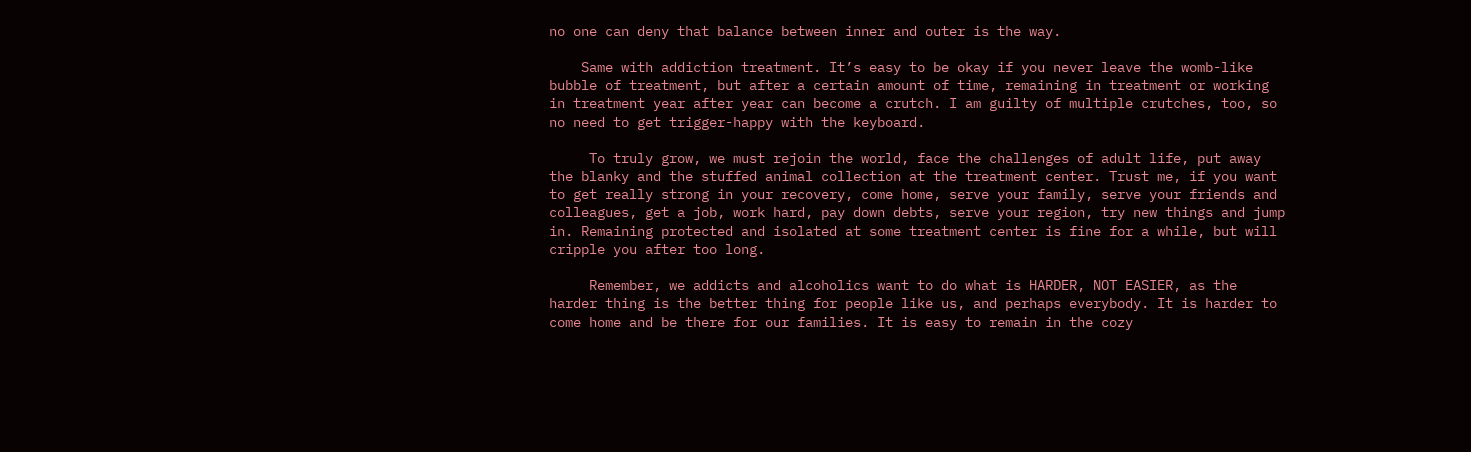no one can deny that balance between inner and outer is the way.

    Same with addiction treatment. It’s easy to be okay if you never leave the womb-like bubble of treatment, but after a certain amount of time, remaining in treatment or working in treatment year after year can become a crutch. I am guilty of multiple crutches, too, so no need to get trigger-happy with the keyboard.

     To truly grow, we must rejoin the world, face the challenges of adult life, put away the blanky and the stuffed animal collection at the treatment center. Trust me, if you want to get really strong in your recovery, come home, serve your family, serve your friends and colleagues, get a job, work hard, pay down debts, serve your region, try new things and jump in. Remaining protected and isolated at some treatment center is fine for a while, but will cripple you after too long.

     Remember, we addicts and alcoholics want to do what is HARDER, NOT EASIER, as the harder thing is the better thing for people like us, and perhaps everybody. It is harder to come home and be there for our families. It is easy to remain in the cozy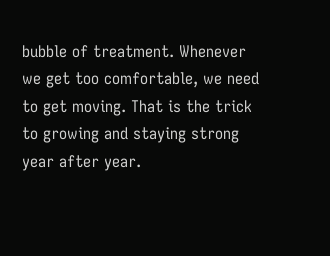bubble of treatment. Whenever we get too comfortable, we need to get moving. That is the trick to growing and staying strong year after year.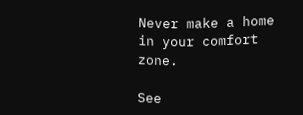Never make a home in your comfort zone.

See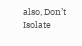also, Don’t Isolate